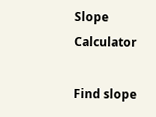Slope Calculator

Find slope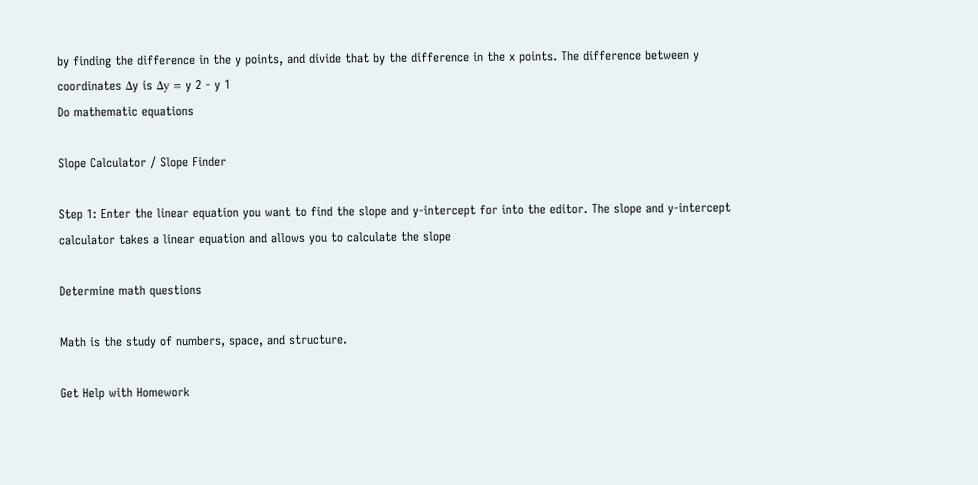by finding the difference in the y points, and divide that by the difference in the x points. The difference between y coordinates Δy is Δy = y 2 - y 1
Do mathematic equations

Slope Calculator / Slope Finder

Step 1: Enter the linear equation you want to find the slope and y-intercept for into the editor. The slope and y-intercept calculator takes a linear equation and allows you to calculate the slope

Determine math questions

Math is the study of numbers, space, and structure.

Get Help with Homework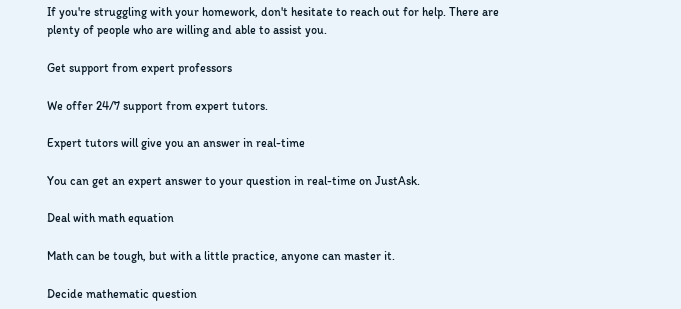If you're struggling with your homework, don't hesitate to reach out for help. There are plenty of people who are willing and able to assist you.

Get support from expert professors

We offer 24/7 support from expert tutors.

Expert tutors will give you an answer in real-time

You can get an expert answer to your question in real-time on JustAsk.

Deal with math equation

Math can be tough, but with a little practice, anyone can master it.

Decide mathematic question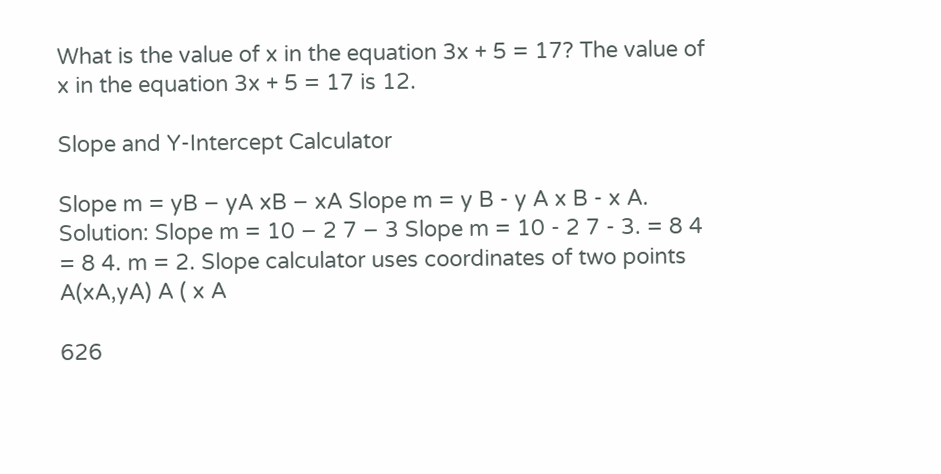What is the value of x in the equation 3x + 5 = 17? The value of x in the equation 3x + 5 = 17 is 12.

Slope and Y-Intercept Calculator

Slope m = yB − yA xB − xA Slope m = y B - y A x B - x A. Solution: Slope m = 10 − 2 7 − 3 Slope m = 10 - 2 7 - 3. = 8 4 = 8 4. m = 2. Slope calculator uses coordinates of two points A(xA,yA) A ( x A

626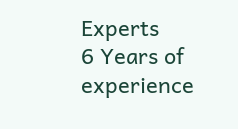Experts
6 Years of experience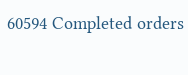60594 Completed orders